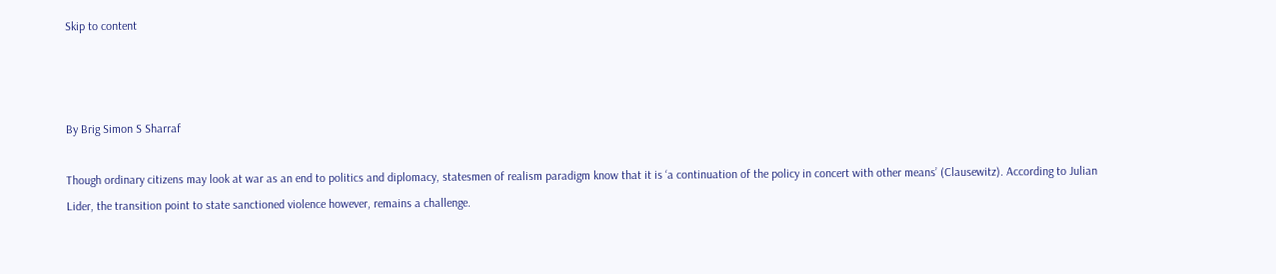Skip to content



By Brig Simon S Sharraf

Though ordinary citizens may look at war as an end to politics and diplomacy, statesmen of realism paradigm know that it is ‘a continuation of the policy in concert with other means’ (Clausewitz). According to Julian Lider, the transition point to state sanctioned violence however, remains a challenge.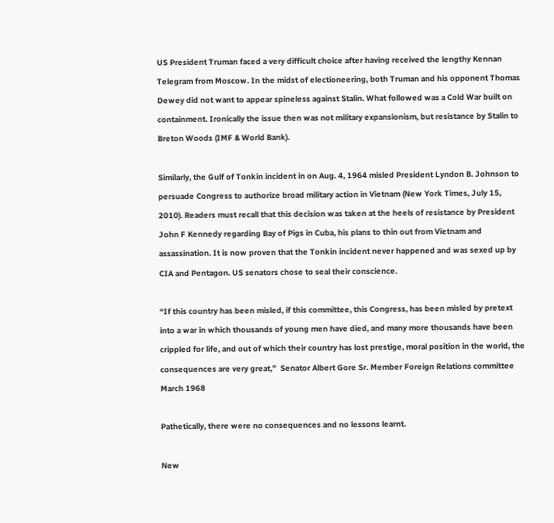US President Truman faced a very difficult choice after having received the lengthy Kennan Telegram from Moscow. In the midst of electioneering, both Truman and his opponent Thomas Dewey did not want to appear spineless against Stalin. What followed was a Cold War built on containment. Ironically the issue then was not military expansionism, but resistance by Stalin to Breton Woods (IMF & World Bank).

Similarly, the Gulf of Tonkin incident in on Aug. 4, 1964 misled President Lyndon B. Johnson to persuade Congress to authorize broad military action in Vietnam (New York Times, July 15, 2010). Readers must recall that this decision was taken at the heels of resistance by President John F Kennedy regarding Bay of Pigs in Cuba, his plans to thin out from Vietnam and assassination. It is now proven that the Tonkin incident never happened and was sexed up by CIA and Pentagon. US senators chose to seal their conscience.

“If this country has been misled, if this committee, this Congress, has been misled by pretext into a war in which thousands of young men have died, and many more thousands have been crippled for life, and out of which their country has lost prestige, moral position in the world, the consequences are very great,”  Senator Albert Gore Sr. Member Foreign Relations committee March 1968

Pathetically, there were no consequences and no lessons learnt.

New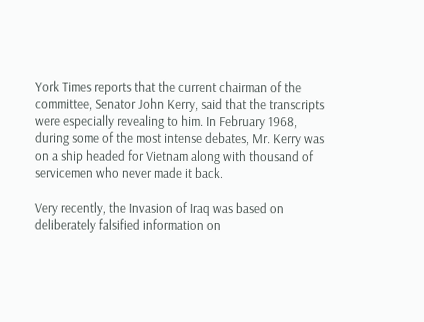York Times reports that the current chairman of the committee, Senator John Kerry, said that the transcripts were especially revealing to him. In February 1968, during some of the most intense debates, Mr. Kerry was on a ship headed for Vietnam along with thousand of servicemen who never made it back.

Very recently, the Invasion of Iraq was based on deliberately falsified information on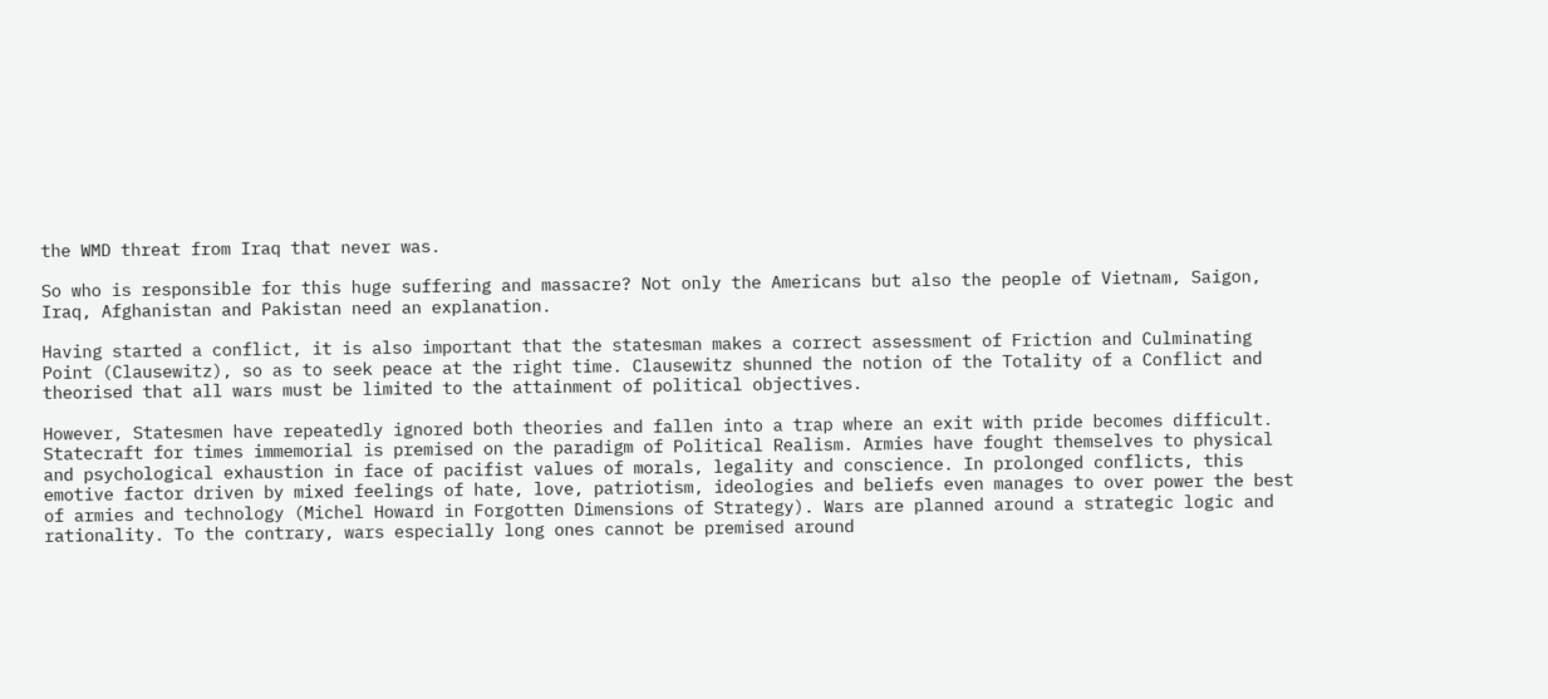the WMD threat from Iraq that never was.

So who is responsible for this huge suffering and massacre? Not only the Americans but also the people of Vietnam, Saigon, Iraq, Afghanistan and Pakistan need an explanation.

Having started a conflict, it is also important that the statesman makes a correct assessment of Friction and Culminating Point (Clausewitz), so as to seek peace at the right time. Clausewitz shunned the notion of the Totality of a Conflict and theorised that all wars must be limited to the attainment of political objectives.

However, Statesmen have repeatedly ignored both theories and fallen into a trap where an exit with pride becomes difficult. Statecraft for times immemorial is premised on the paradigm of Political Realism. Armies have fought themselves to physical and psychological exhaustion in face of pacifist values of morals, legality and conscience. In prolonged conflicts, this emotive factor driven by mixed feelings of hate, love, patriotism, ideologies and beliefs even manages to over power the best of armies and technology (Michel Howard in Forgotten Dimensions of Strategy). Wars are planned around a strategic logic and rationality. To the contrary, wars especially long ones cannot be premised around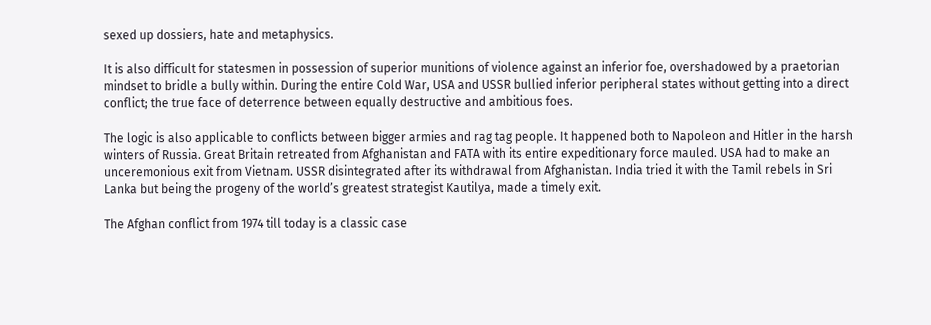sexed up dossiers, hate and metaphysics.

It is also difficult for statesmen in possession of superior munitions of violence against an inferior foe, overshadowed by a praetorian mindset to bridle a bully within. During the entire Cold War, USA and USSR bullied inferior peripheral states without getting into a direct conflict; the true face of deterrence between equally destructive and ambitious foes.

The logic is also applicable to conflicts between bigger armies and rag tag people. It happened both to Napoleon and Hitler in the harsh winters of Russia. Great Britain retreated from Afghanistan and FATA with its entire expeditionary force mauled. USA had to make an unceremonious exit from Vietnam. USSR disintegrated after its withdrawal from Afghanistan. India tried it with the Tamil rebels in Sri Lanka but being the progeny of the world’s greatest strategist Kautilya, made a timely exit.

The Afghan conflict from 1974 till today is a classic case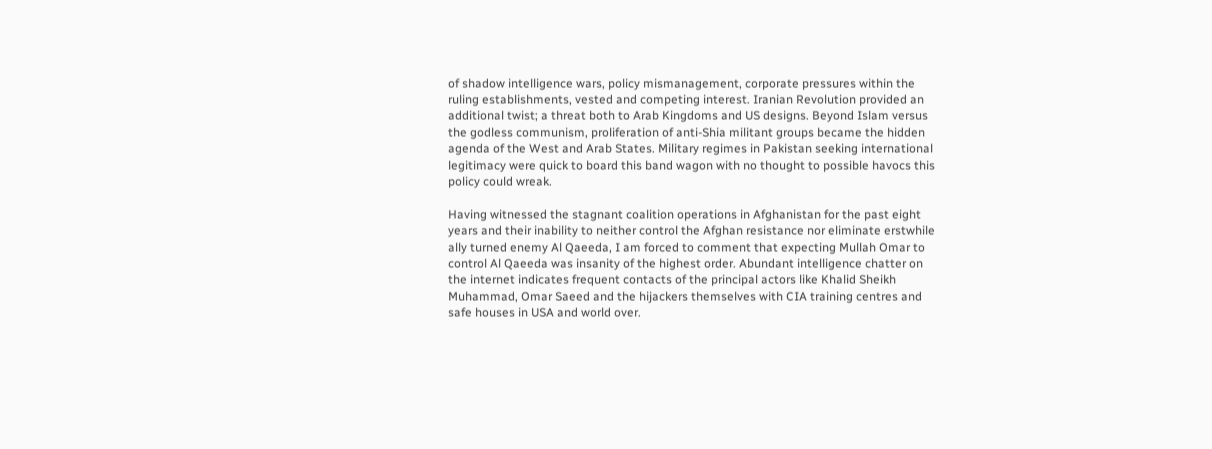of shadow intelligence wars, policy mismanagement, corporate pressures within the ruling establishments, vested and competing interest. Iranian Revolution provided an additional twist; a threat both to Arab Kingdoms and US designs. Beyond Islam versus the godless communism, proliferation of anti-Shia militant groups became the hidden agenda of the West and Arab States. Military regimes in Pakistan seeking international legitimacy were quick to board this band wagon with no thought to possible havocs this policy could wreak.

Having witnessed the stagnant coalition operations in Afghanistan for the past eight years and their inability to neither control the Afghan resistance nor eliminate erstwhile ally turned enemy Al Qaeeda, I am forced to comment that expecting Mullah Omar to control Al Qaeeda was insanity of the highest order. Abundant intelligence chatter on the internet indicates frequent contacts of the principal actors like Khalid Sheikh Muhammad, Omar Saeed and the hijackers themselves with CIA training centres and safe houses in USA and world over.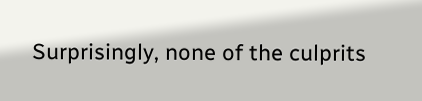Surprisingly, none of the culprits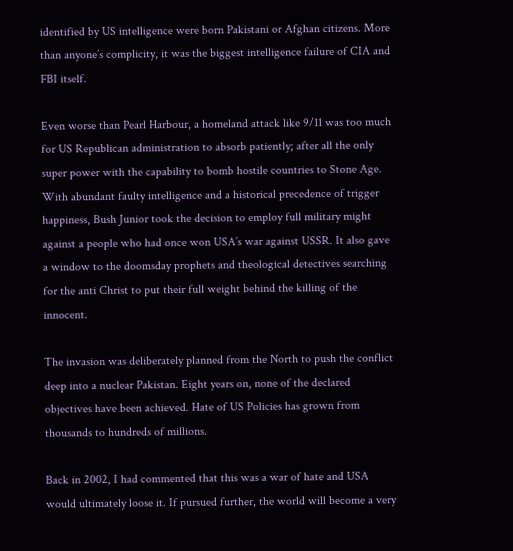identified by US intelligence were born Pakistani or Afghan citizens. More than anyone’s complicity, it was the biggest intelligence failure of CIA and FBI itself.

Even worse than Pearl Harbour, a homeland attack like 9/11 was too much for US Republican administration to absorb patiently; after all the only super power with the capability to bomb hostile countries to Stone Age. With abundant faulty intelligence and a historical precedence of trigger happiness, Bush Junior took the decision to employ full military might against a people who had once won USA’s war against USSR. It also gave a window to the doomsday prophets and theological detectives searching for the anti Christ to put their full weight behind the killing of the innocent.

The invasion was deliberately planned from the North to push the conflict deep into a nuclear Pakistan. Eight years on, none of the declared objectives have been achieved. Hate of US Policies has grown from thousands to hundreds of millions.

Back in 2002, I had commented that this was a war of hate and USA would ultimately loose it. If pursued further, the world will become a very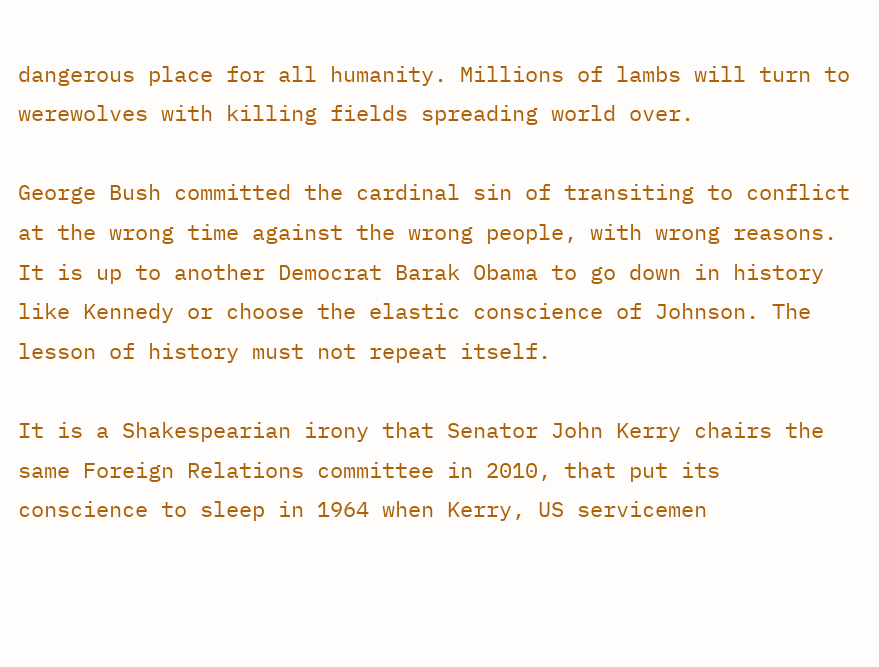dangerous place for all humanity. Millions of lambs will turn to werewolves with killing fields spreading world over.

George Bush committed the cardinal sin of transiting to conflict at the wrong time against the wrong people, with wrong reasons. It is up to another Democrat Barak Obama to go down in history like Kennedy or choose the elastic conscience of Johnson. The lesson of history must not repeat itself.

It is a Shakespearian irony that Senator John Kerry chairs the same Foreign Relations committee in 2010, that put its conscience to sleep in 1964 when Kerry, US servicemen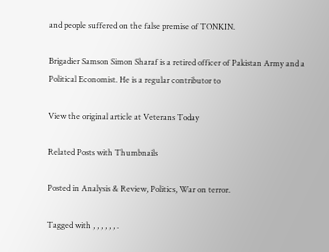and people suffered on the false premise of TONKIN.

Brigadier Samson Simon Sharaf is a retired officer of Pakistan Army and a Political Economist. He is a regular contributor to

View the original article at Veterans Today

Related Posts with Thumbnails

Posted in Analysis & Review, Politics, War on terror.

Tagged with , , , , , , .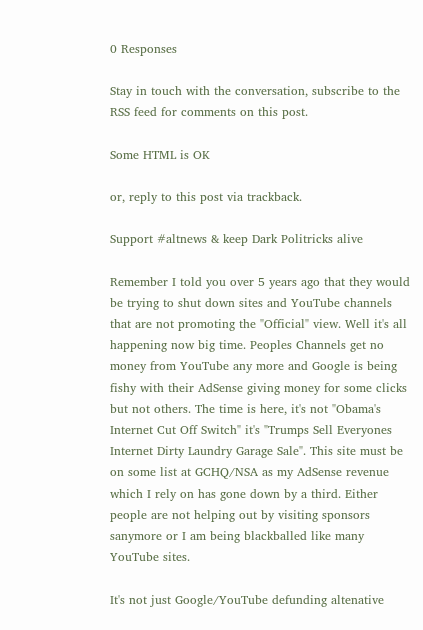0 Responses

Stay in touch with the conversation, subscribe to the RSS feed for comments on this post.

Some HTML is OK

or, reply to this post via trackback.

Support #altnews & keep Dark Politricks alive

Remember I told you over 5 years ago that they would be trying to shut down sites and YouTube channels that are not promoting the "Official" view. Well it's all happening now big time. Peoples Channels get no money from YouTube any more and Google is being fishy with their AdSense giving money for some clicks but not others. The time is here, it's not "Obama's Internet Cut Off Switch" it's "Trumps Sell Everyones Internet Dirty Laundry Garage Sale". This site must be on some list at GCHQ/NSA as my AdSense revenue which I rely on has gone down by a third. Either people are not helping out by visiting sponsors sanymore or I am being blackballed like many YouTube sites.

It's not just Google/YouTube defunding altenative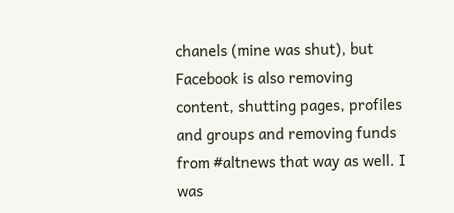chanels (mine was shut), but Facebook is also removing content, shutting pages, profiles and groups and removing funds from #altnews that way as well. I was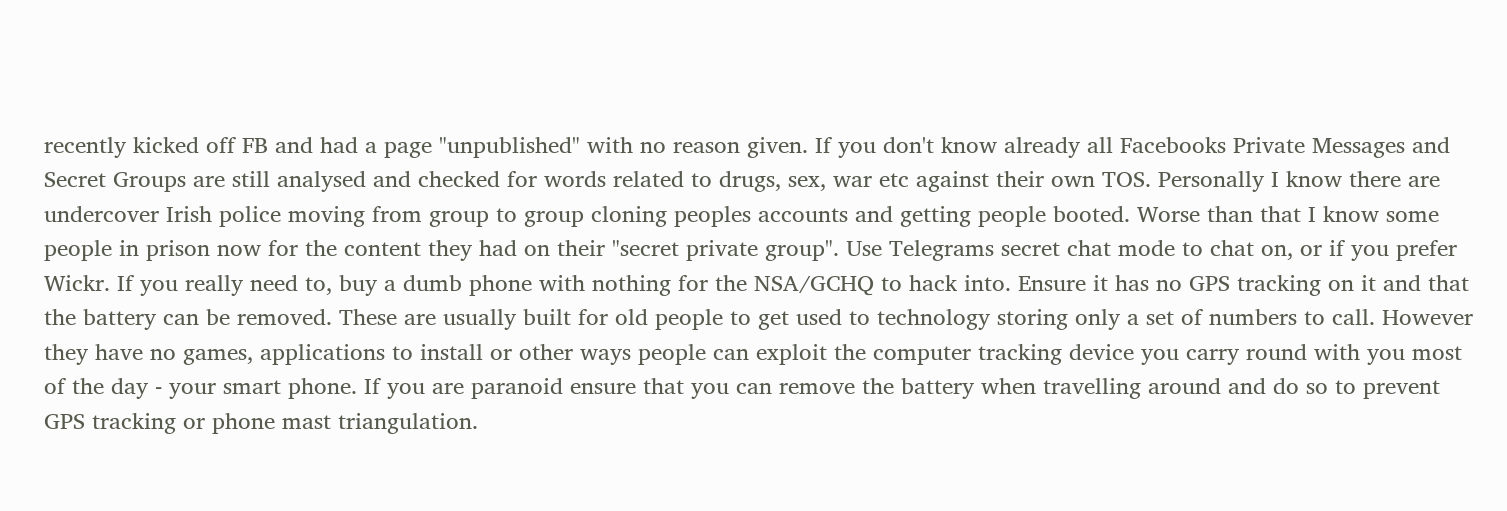recently kicked off FB and had a page "unpublished" with no reason given. If you don't know already all Facebooks Private Messages and Secret Groups are still analysed and checked for words related to drugs, sex, war etc against their own TOS. Personally I know there are undercover Irish police moving from group to group cloning peoples accounts and getting people booted. Worse than that I know some people in prison now for the content they had on their "secret private group". Use Telegrams secret chat mode to chat on, or if you prefer Wickr. If you really need to, buy a dumb phone with nothing for the NSA/GCHQ to hack into. Ensure it has no GPS tracking on it and that the battery can be removed. These are usually built for old people to get used to technology storing only a set of numbers to call. However they have no games, applications to install or other ways people can exploit the computer tracking device you carry round with you most of the day - your smart phone. If you are paranoid ensure that you can remove the battery when travelling around and do so to prevent GPS tracking or phone mast triangulation.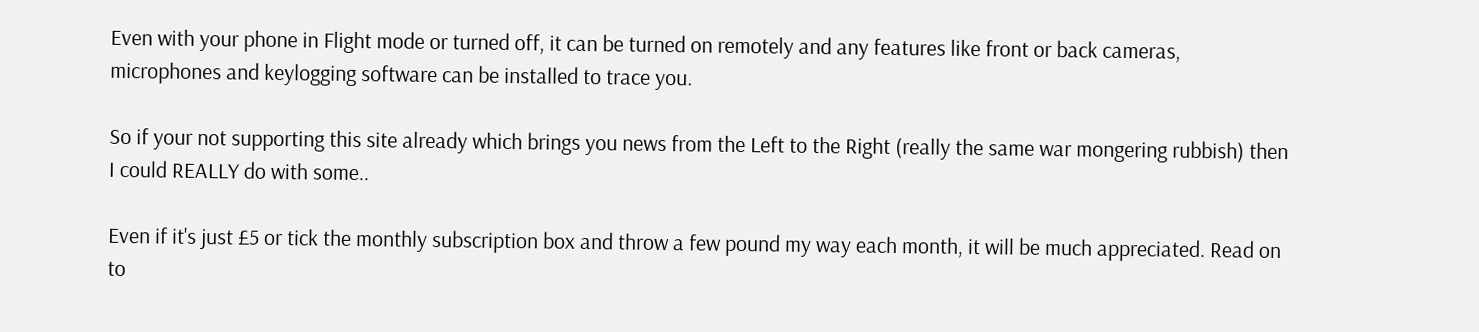Even with your phone in Flight mode or turned off, it can be turned on remotely and any features like front or back cameras, microphones and keylogging software can be installed to trace you.

So if your not supporting this site already which brings you news from the Left to the Right (really the same war mongering rubbish) then I could REALLY do with some..

Even if it's just £5 or tick the monthly subscription box and throw a few pound my way each month, it will be much appreciated. Read on to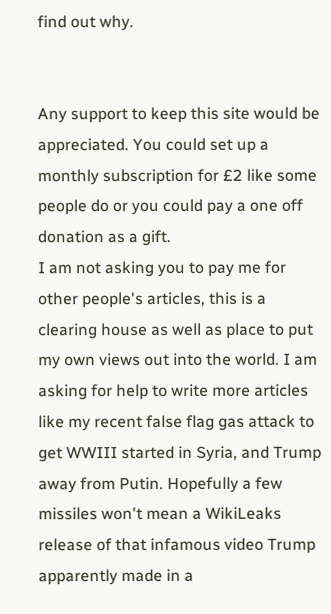find out why.


Any support to keep this site would be appreciated. You could set up a monthly subscription for £2 like some people do or you could pay a one off donation as a gift.
I am not asking you to pay me for other people's articles, this is a clearing house as well as place to put my own views out into the world. I am asking for help to write more articles like my recent false flag gas attack to get WWIII started in Syria, and Trump away from Putin. Hopefully a few missiles won't mean a WikiLeaks release of that infamous video Trump apparently made in a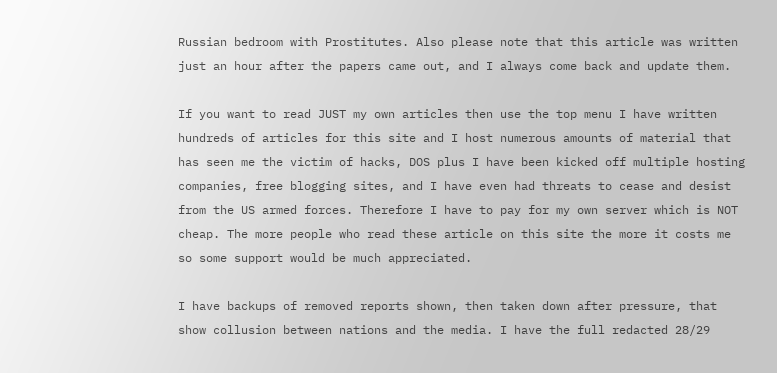Russian bedroom with Prostitutes. Also please note that this article was written just an hour after the papers came out, and I always come back and update them.

If you want to read JUST my own articles then use the top menu I have written hundreds of articles for this site and I host numerous amounts of material that has seen me the victim of hacks, DOS plus I have been kicked off multiple hosting companies, free blogging sites, and I have even had threats to cease and desist from the US armed forces. Therefore I have to pay for my own server which is NOT cheap. The more people who read these article on this site the more it costs me so some support would be much appreciated.

I have backups of removed reports shown, then taken down after pressure, that show collusion between nations and the media. I have the full redacted 28/29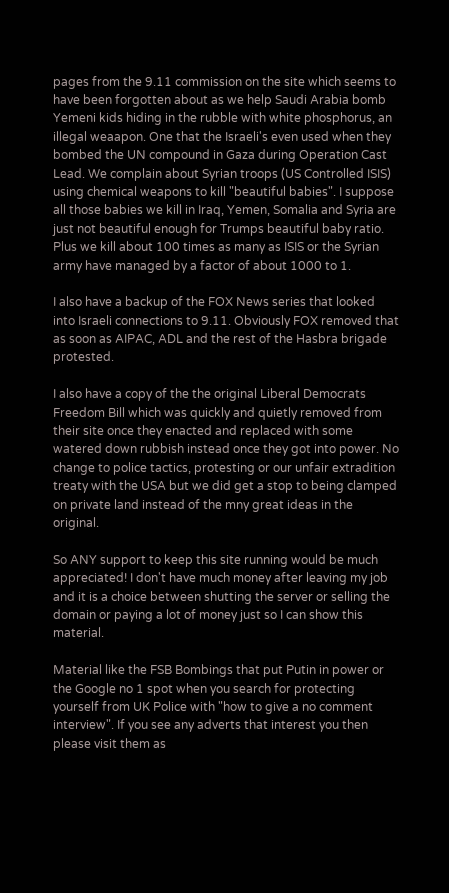pages from the 9.11 commission on the site which seems to have been forgotten about as we help Saudi Arabia bomb Yemeni kids hiding in the rubble with white phosphorus, an illegal weaapon. One that the Israeli's even used when they bombed the UN compound in Gaza during Operation Cast Lead. We complain about Syrian troops (US Controlled ISIS) using chemical weapons to kill "beautiful babies". I suppose all those babies we kill in Iraq, Yemen, Somalia and Syria are just not beautiful enough for Trumps beautiful baby ratio. Plus we kill about 100 times as many as ISIS or the Syrian army have managed by a factor of about 1000 to 1.

I also have a backup of the FOX News series that looked into Israeli connections to 9.11. Obviously FOX removed that as soon as AIPAC, ADL and the rest of the Hasbra brigade protested.

I also have a copy of the the original Liberal Democrats Freedom Bill which was quickly and quietly removed from their site once they enacted and replaced with some watered down rubbish instead once they got into power. No change to police tactics, protesting or our unfair extradition treaty with the USA but we did get a stop to being clamped on private land instead of the mny great ideas in the original.

So ANY support to keep this site running would be much appreciated! I don't have much money after leaving my job and it is a choice between shutting the server or selling the domain or paying a lot of money just so I can show this material.

Material like the FSB Bombings that put Putin in power or the Google no 1 spot when you search for protecting yourself from UK Police with "how to give a no comment interview". If you see any adverts that interest you then please visit them as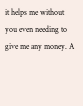it helps me without you even needing to give me any money. A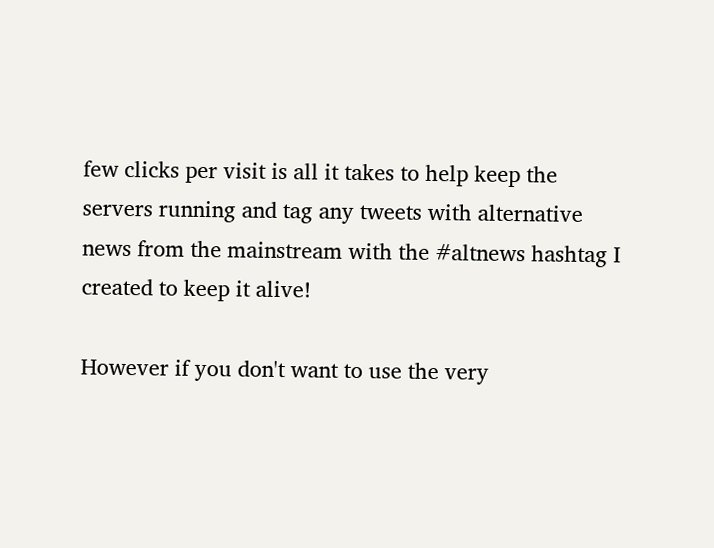few clicks per visit is all it takes to help keep the servers running and tag any tweets with alternative news from the mainstream with the #altnews hashtag I created to keep it alive!

However if you don't want to use the very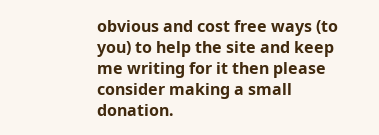obvious and cost free ways (to you) to help the site and keep me writing for it then please consider making a small donation.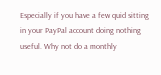Especially if you have a few quid sitting in your PayPal account doing nothing useful. Why not do a monthly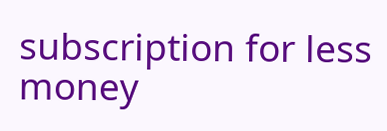subscription for less money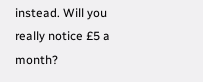instead. Will you really notice £5 a month?